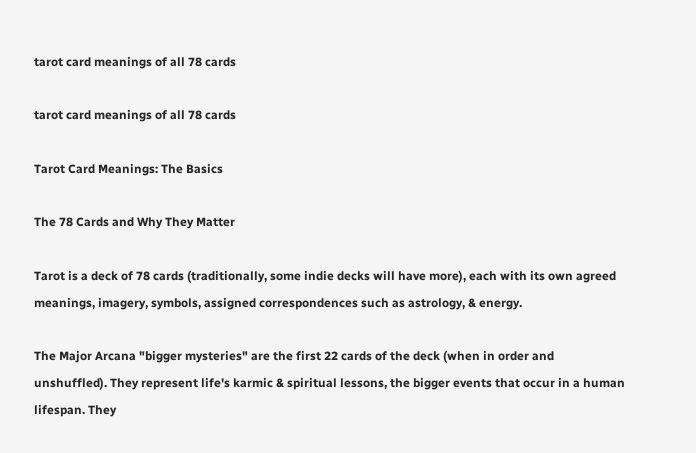tarot card meanings of all 78 cards

tarot card meanings of all 78 cards

Tarot Card Meanings: The Basics

The 78 Cards and Why They Matter

Tarot is a deck of 78 cards (traditionally, some indie decks will have more), each with its own agreed meanings, imagery, symbols, assigned correspondences such as astrology, & energy.

The Major Arcana "bigger mysteries" are the first 22 cards of the deck (when in order and unshuffled). They represent life's karmic & spiritual lessons, the bigger events that occur in a human lifespan. They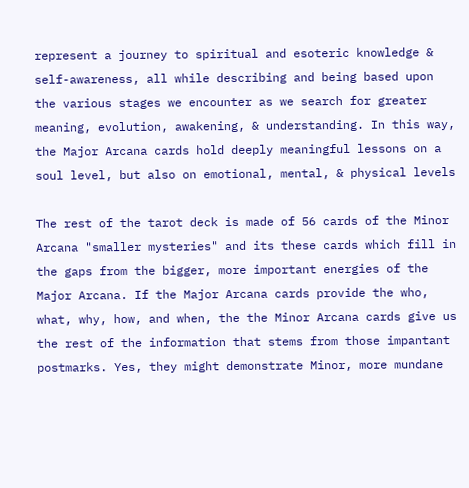represent a journey to spiritual and esoteric knowledge & self-awareness, all while describing and being based upon the various stages we encounter as we search for greater meaning, evolution, awakening, & understanding. In this way, the Major Arcana cards hold deeply meaningful lessons on a soul level, but also on emotional, mental, & physical levels

The rest of the tarot deck is made of 56 cards of the Minor Arcana "smaller mysteries" and its these cards which fill in the gaps from the bigger, more important energies of the Major Arcana. If the Major Arcana cards provide the who, what, why, how, and when, the the Minor Arcana cards give us the rest of the information that stems from those impantant postmarks. Yes, they might demonstrate Minor, more mundane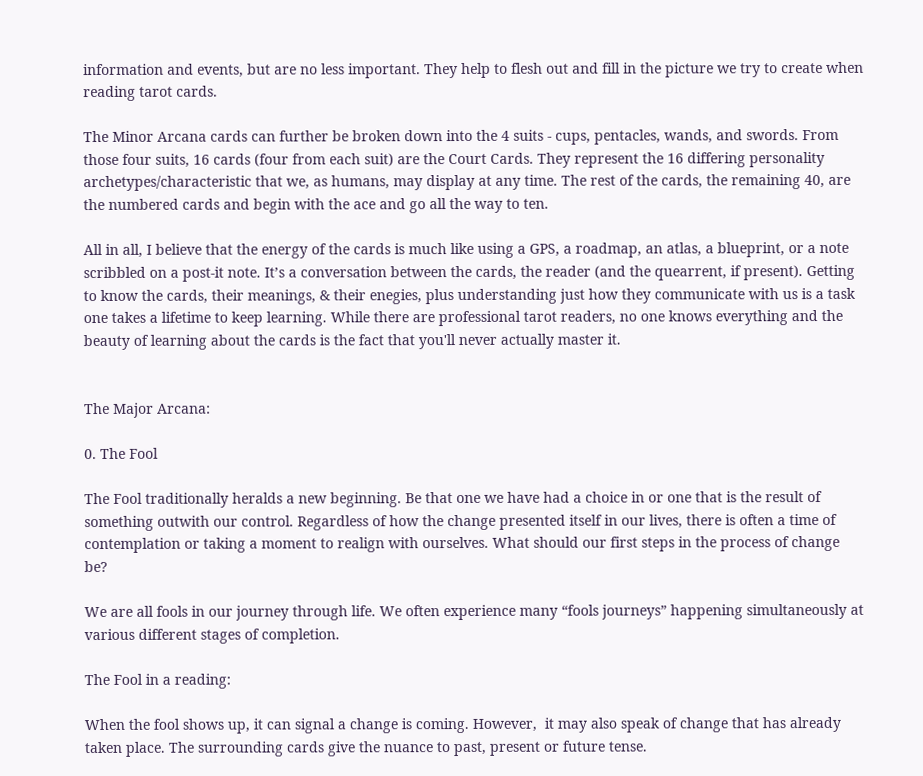information and events, but are no less important. They help to flesh out and fill in the picture we try to create when reading tarot cards.

The Minor Arcana cards can further be broken down into the 4 suits - cups, pentacles, wands, and swords. From those four suits, 16 cards (four from each suit) are the Court Cards. They represent the 16 differing personality archetypes/characteristic that we, as humans, may display at any time. The rest of the cards, the remaining 40, are the numbered cards and begin with the ace and go all the way to ten.

All in all, I believe that the energy of the cards is much like using a GPS, a roadmap, an atlas, a blueprint, or a note scribbled on a post-it note. It’s a conversation between the cards, the reader (and the quearrent, if present). Getting to know the cards, their meanings, & their enegies, plus understanding just how they communicate with us is a task one takes a lifetime to keep learning. While there are professional tarot readers, no one knows everything and the beauty of learning about the cards is the fact that you'll never actually master it.


The Major Arcana:

0. The Fool

The Fool traditionally heralds a new beginning. Be that one we have had a choice in or one that is the result of something outwith our control. Regardless of how the change presented itself in our lives, there is often a time of contemplation or taking a moment to realign with ourselves. What should our first steps in the process of change be?

We are all fools in our journey through life. We often experience many “fools journeys” happening simultaneously at various different stages of completion.

The Fool in a reading:

When the fool shows up, it can signal a change is coming. However,  it may also speak of change that has already taken place. The surrounding cards give the nuance to past, present or future tense.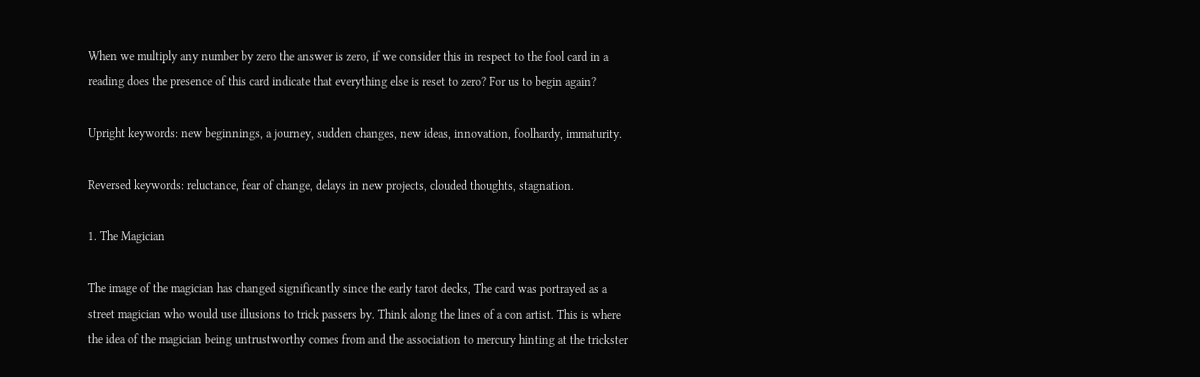When we multiply any number by zero the answer is zero, if we consider this in respect to the fool card in a reading does the presence of this card indicate that everything else is reset to zero? For us to begin again?

Upright keywords: new beginnings, a journey, sudden changes, new ideas, innovation, foolhardy, immaturity.

Reversed keywords: reluctance, fear of change, delays in new projects, clouded thoughts, stagnation.

1. The Magician

The image of the magician has changed significantly since the early tarot decks, The card was portrayed as a street magician who would use illusions to trick passers by. Think along the lines of a con artist. This is where the idea of the magician being untrustworthy comes from and the association to mercury hinting at the trickster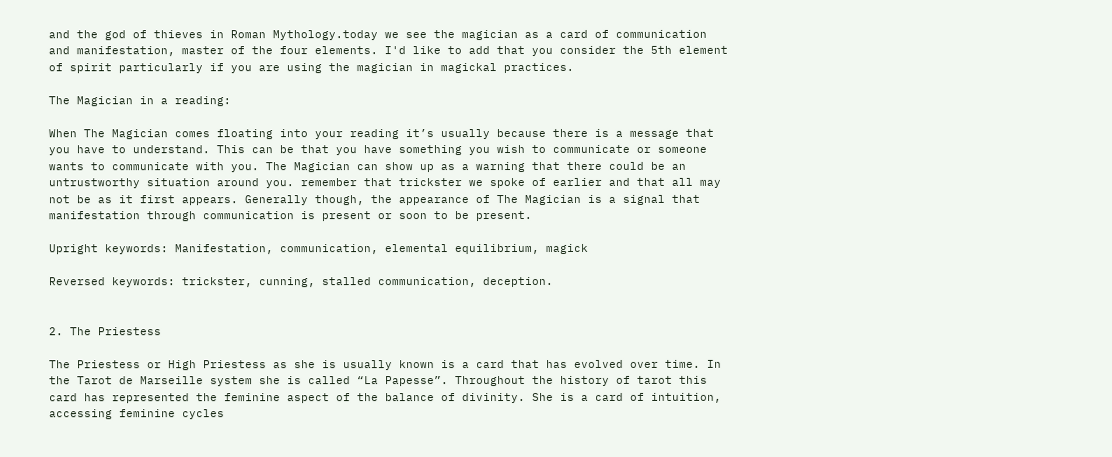and the god of thieves in Roman Mythology.today we see the magician as a card of communication and manifestation, master of the four elements. I'd like to add that you consider the 5th element of spirit particularly if you are using the magician in magickal practices.

The Magician in a reading:

When The Magician comes floating into your reading it’s usually because there is a message that you have to understand. This can be that you have something you wish to communicate or someone wants to communicate with you. The Magician can show up as a warning that there could be an untrustworthy situation around you. remember that trickster we spoke of earlier and that all may not be as it first appears. Generally though, the appearance of The Magician is a signal that manifestation through communication is present or soon to be present.

Upright keywords: Manifestation, communication, elemental equilibrium, magick

Reversed keywords: trickster, cunning, stalled communication, deception.


2. The Priestess

The Priestess or High Priestess as she is usually known is a card that has evolved over time. In the Tarot de Marseille system she is called “La Papesse”. Throughout the history of tarot this card has represented the feminine aspect of the balance of divinity. She is a card of intuition, accessing feminine cycles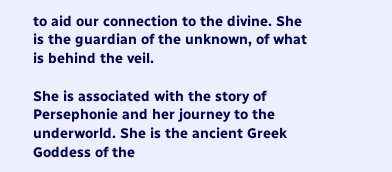to aid our connection to the divine. She is the guardian of the unknown, of what is behind the veil.

She is associated with the story of Persephonie and her journey to the underworld. She is the ancient Greek Goddess of the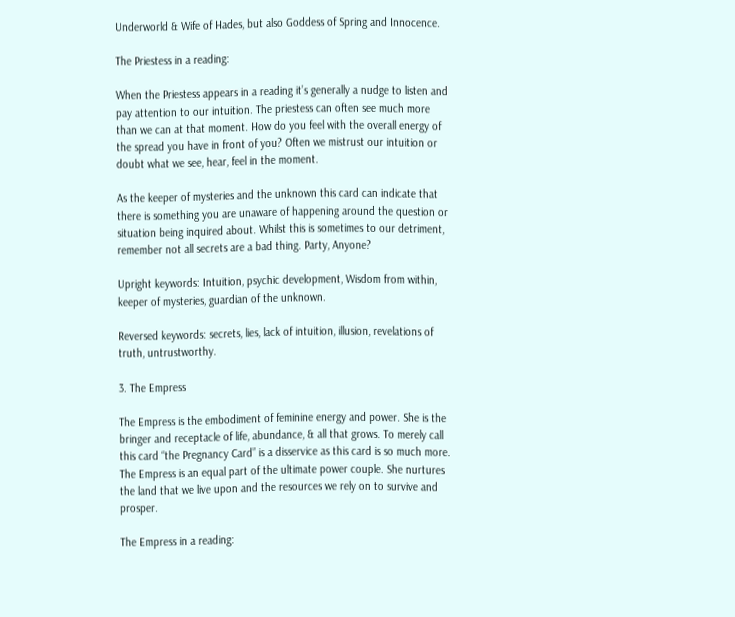Underworld & Wife of Hades, but also Goddess of Spring and Innocence.

The Priestess in a reading:

When the Priestess appears in a reading it’s generally a nudge to listen and pay attention to our intuition. The priestess can often see much more than we can at that moment. How do you feel with the overall energy of the spread you have in front of you? Often we mistrust our intuition or doubt what we see, hear, feel in the moment.

As the keeper of mysteries and the unknown this card can indicate that there is something you are unaware of happening around the question or situation being inquired about. Whilst this is sometimes to our detriment, remember not all secrets are a bad thing. Party, Anyone?

Upright keywords: Intuition, psychic development, Wisdom from within, keeper of mysteries, guardian of the unknown.

Reversed keywords: secrets, lies, lack of intuition, illusion, revelations of truth, untrustworthy.

3. The Empress

The Empress is the embodiment of feminine energy and power. She is the bringer and receptacle of life, abundance, & all that grows. To merely call this card “the Pregnancy Card” is a disservice as this card is so much more. The Empress is an equal part of the ultimate power couple. She nurtures the land that we live upon and the resources we rely on to survive and prosper.

The Empress in a reading: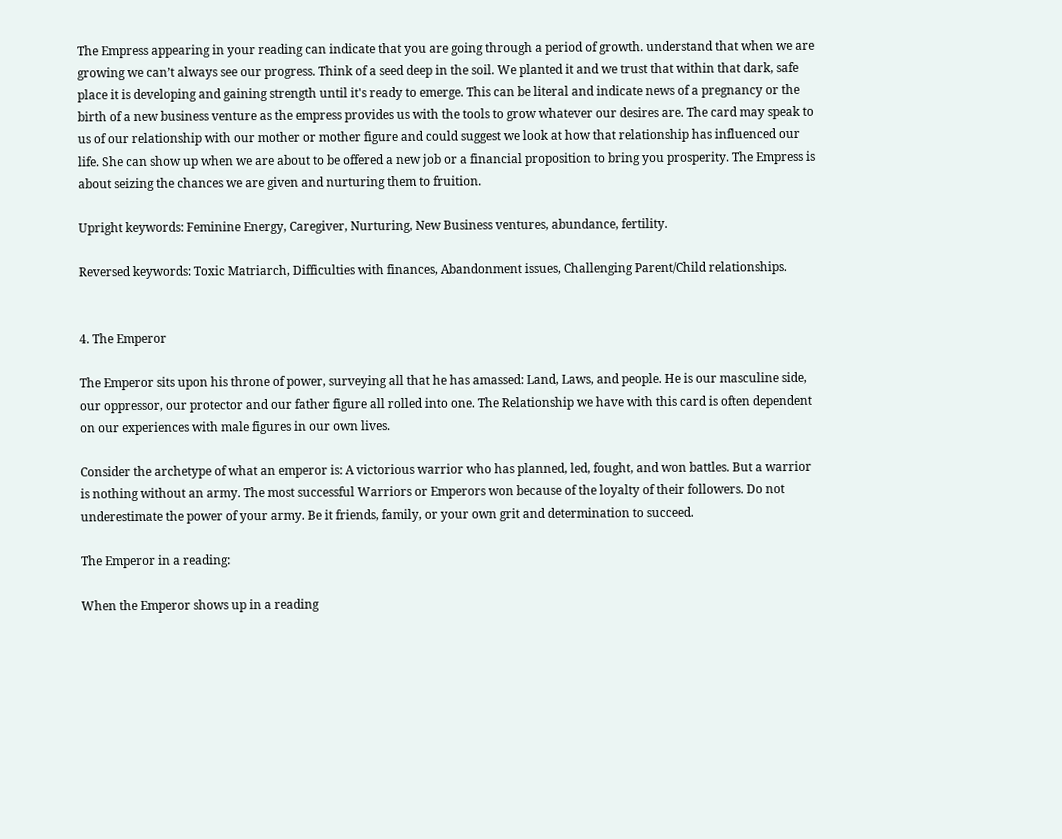The Empress appearing in your reading can indicate that you are going through a period of growth. understand that when we are growing we can’t always see our progress. Think of a seed deep in the soil. We planted it and we trust that within that dark, safe place it is developing and gaining strength until it's ready to emerge. This can be literal and indicate news of a pregnancy or the birth of a new business venture as the empress provides us with the tools to grow whatever our desires are. The card may speak to us of our relationship with our mother or mother figure and could suggest we look at how that relationship has influenced our life. She can show up when we are about to be offered a new job or a financial proposition to bring you prosperity. The Empress is about seizing the chances we are given and nurturing them to fruition.

Upright keywords: Feminine Energy, Caregiver, Nurturing, New Business ventures, abundance, fertility.

Reversed keywords: Toxic Matriarch, Difficulties with finances, Abandonment issues, Challenging Parent/Child relationships.


4. The Emperor

The Emperor sits upon his throne of power, surveying all that he has amassed: Land, Laws, and people. He is our masculine side, our oppressor, our protector and our father figure all rolled into one. The Relationship we have with this card is often dependent on our experiences with male figures in our own lives.

Consider the archetype of what an emperor is: A victorious warrior who has planned, led, fought, and won battles. But a warrior is nothing without an army. The most successful Warriors or Emperors won because of the loyalty of their followers. Do not underestimate the power of your army. Be it friends, family, or your own grit and determination to succeed.

The Emperor in a reading:

When the Emperor shows up in a reading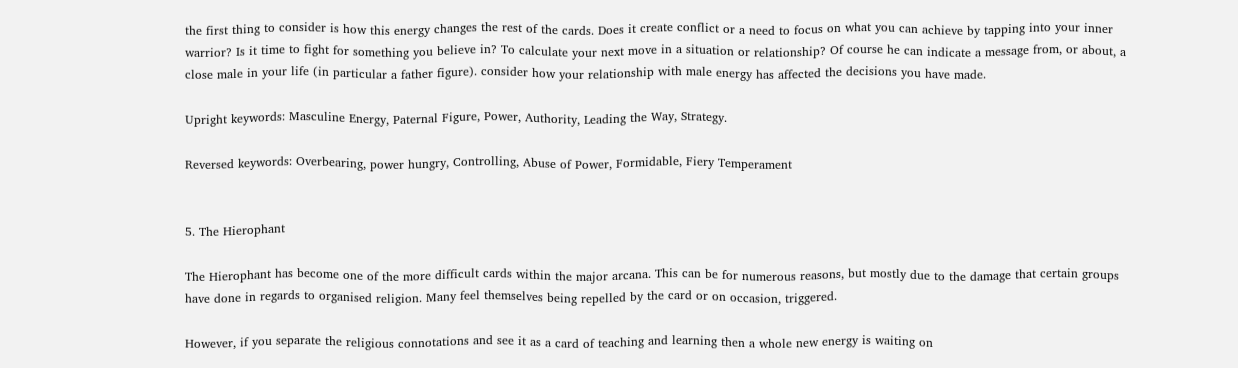the first thing to consider is how this energy changes the rest of the cards. Does it create conflict or a need to focus on what you can achieve by tapping into your inner warrior? Is it time to fight for something you believe in? To calculate your next move in a situation or relationship? Of course he can indicate a message from, or about, a close male in your life (in particular a father figure). consider how your relationship with male energy has affected the decisions you have made.

Upright keywords: Masculine Energy, Paternal Figure, Power, Authority, Leading the Way, Strategy.

Reversed keywords: Overbearing, power hungry, Controlling, Abuse of Power, Formidable, Fiery Temperament


5. The Hierophant

The Hierophant has become one of the more difficult cards within the major arcana. This can be for numerous reasons, but mostly due to the damage that certain groups have done in regards to organised religion. Many feel themselves being repelled by the card or on occasion, triggered.

However, if you separate the religious connotations and see it as a card of teaching and learning then a whole new energy is waiting on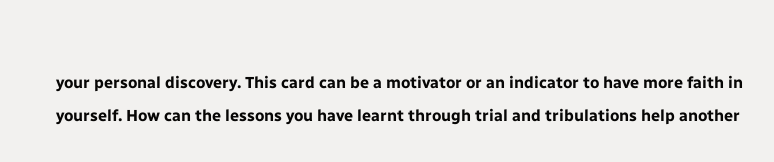your personal discovery. This card can be a motivator or an indicator to have more faith in yourself. How can the lessons you have learnt through trial and tribulations help another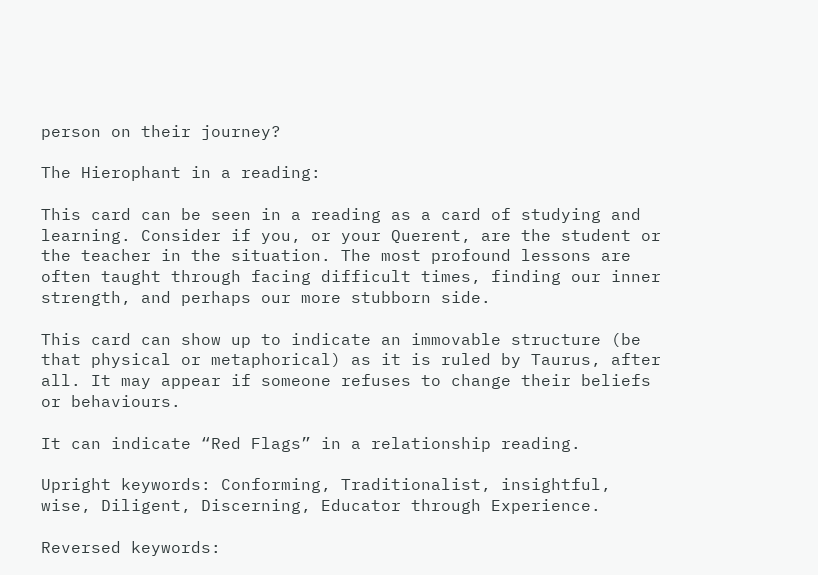person on their journey?

The Hierophant in a reading:

This card can be seen in a reading as a card of studying and learning. Consider if you, or your Querent, are the student or the teacher in the situation. The most profound lessons are often taught through facing difficult times, finding our inner strength, and perhaps our more stubborn side.

This card can show up to indicate an immovable structure (be that physical or metaphorical) as it is ruled by Taurus, after all. It may appear if someone refuses to change their beliefs or behaviours.

It can indicate “Red Flags” in a relationship reading.

Upright keywords: Conforming, Traditionalist, insightful, wise, Diligent, Discerning, Educator through Experience.

Reversed keywords: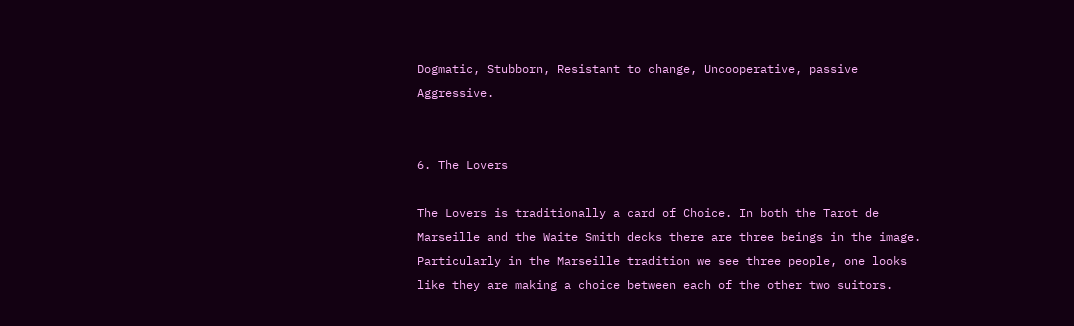Dogmatic, Stubborn, Resistant to change, Uncooperative, passive Aggressive.


6. The Lovers

The Lovers is traditionally a card of Choice. In both the Tarot de Marseille and the Waite Smith decks there are three beings in the image. Particularly in the Marseille tradition we see three people, one looks like they are making a choice between each of the other two suitors.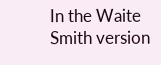In the Waite Smith version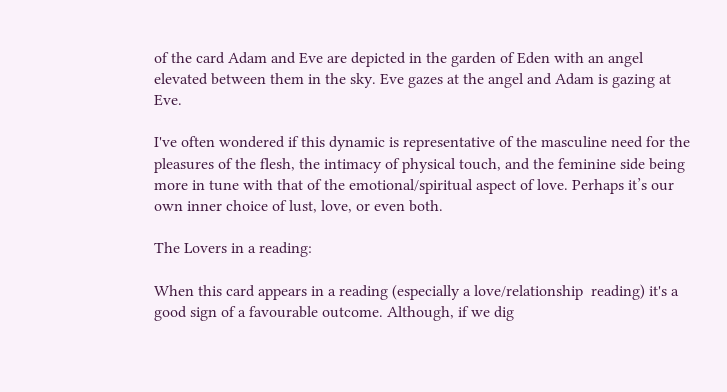of the card Adam and Eve are depicted in the garden of Eden with an angel elevated between them in the sky. Eve gazes at the angel and Adam is gazing at Eve.

I've often wondered if this dynamic is representative of the masculine need for the pleasures of the flesh, the intimacy of physical touch, and the feminine side being more in tune with that of the emotional/spiritual aspect of love. Perhaps it’s our own inner choice of lust, love, or even both.

The Lovers in a reading:

When this card appears in a reading (especially a love/relationship  reading) it's a good sign of a favourable outcome. Although, if we dig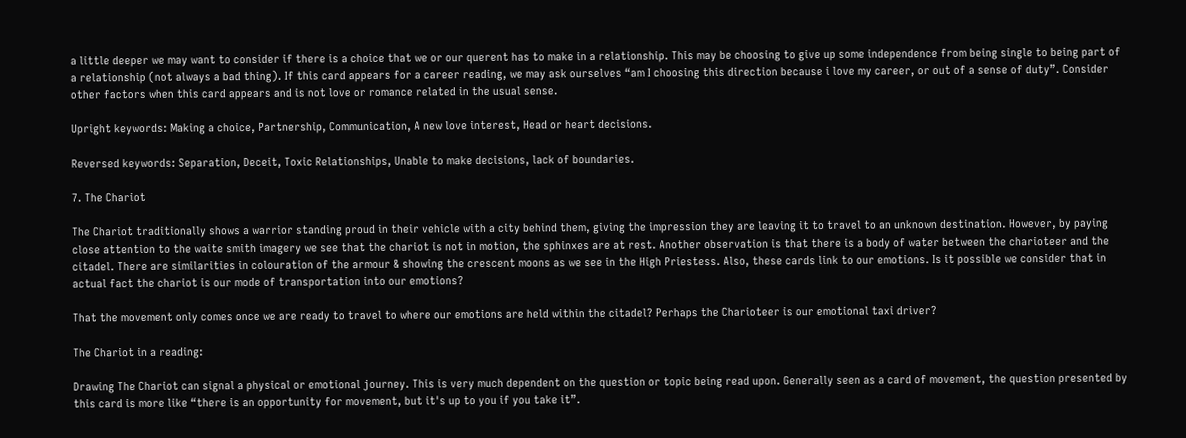a little deeper we may want to consider if there is a choice that we or our querent has to make in a relationship. This may be choosing to give up some independence from being single to being part of a relationship (not always a bad thing). If this card appears for a career reading, we may ask ourselves “am I choosing this direction because i love my career, or out of a sense of duty”. Consider other factors when this card appears and is not love or romance related in the usual sense.

Upright keywords: Making a choice, Partnership, Communication, A new love interest, Head or heart decisions.

Reversed keywords: Separation, Deceit, Toxic Relationships, Unable to make decisions, lack of boundaries.

7. The Chariot

The Chariot traditionally shows a warrior standing proud in their vehicle with a city behind them, giving the impression they are leaving it to travel to an unknown destination. However, by paying close attention to the waite smith imagery we see that the chariot is not in motion, the sphinxes are at rest. Another observation is that there is a body of water between the charioteer and the citadel. There are similarities in colouration of the armour & showing the crescent moons as we see in the High Priestess. Also, these cards link to our emotions. Is it possible we consider that in actual fact the chariot is our mode of transportation into our emotions?

That the movement only comes once we are ready to travel to where our emotions are held within the citadel? Perhaps the Charioteer is our emotional taxi driver?

The Chariot in a reading:

Drawing The Chariot can signal a physical or emotional journey. This is very much dependent on the question or topic being read upon. Generally seen as a card of movement, the question presented by this card is more like “there is an opportunity for movement, but it's up to you if you take it”.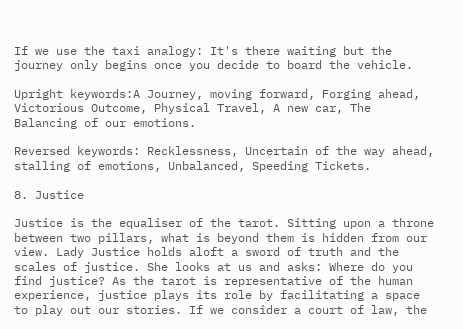If we use the taxi analogy: It's there waiting but the journey only begins once you decide to board the vehicle.

Upright keywords:A Journey, moving forward, Forging ahead, Victorious Outcome, Physical Travel, A new car, The Balancing of our emotions.

Reversed keywords: Recklessness, Uncertain of the way ahead, stalling of emotions, Unbalanced, Speeding Tickets.

8. Justice

Justice is the equaliser of the tarot. Sitting upon a throne between two pillars, what is beyond them is hidden from our view. Lady Justice holds aloft a sword of truth and the scales of justice. She looks at us and asks: Where do you find justice? As the tarot is representative of the human experience, justice plays its role by facilitating a space to play out our stories. If we consider a court of law, the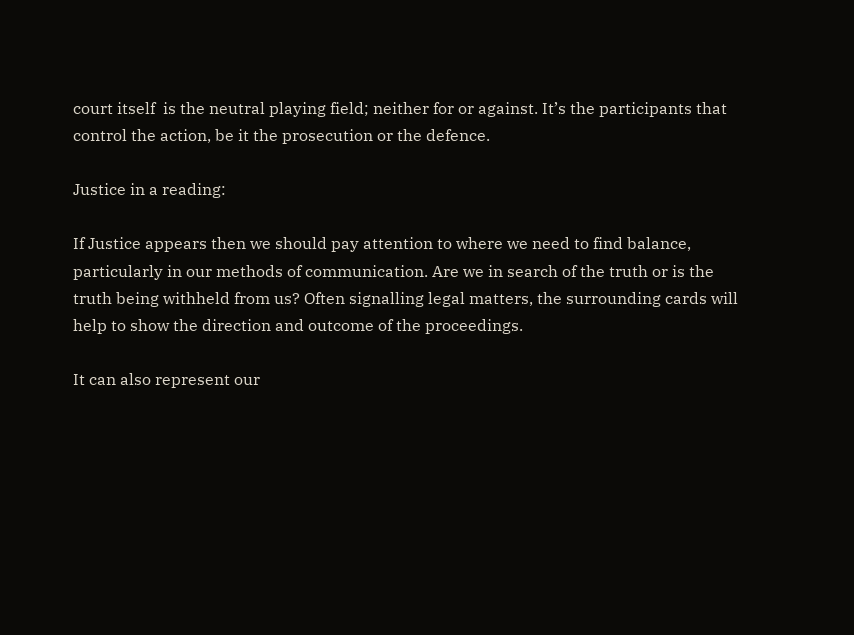court itself  is the neutral playing field; neither for or against. It’s the participants that control the action, be it the prosecution or the defence.

Justice in a reading:

If Justice appears then we should pay attention to where we need to find balance, particularly in our methods of communication. Are we in search of the truth or is the truth being withheld from us? Often signalling legal matters, the surrounding cards will help to show the direction and outcome of the proceedings.

It can also represent our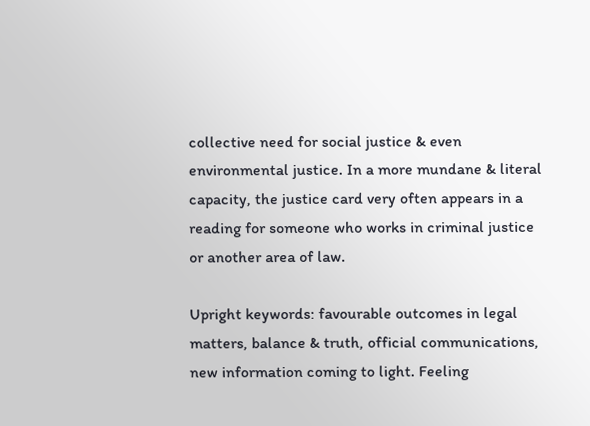collective need for social justice & even environmental justice. In a more mundane & literal capacity, the justice card very often appears in a reading for someone who works in criminal justice or another area of law.

Upright keywords: favourable outcomes in legal matters, balance & truth, official communications, new information coming to light. Feeling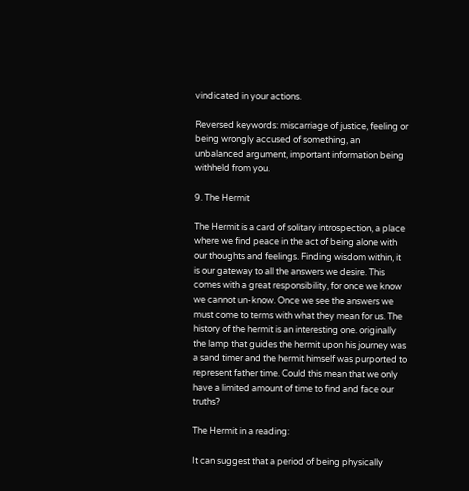vindicated in your actions.

Reversed keywords: miscarriage of justice, feeling or being wrongly accused of something, an unbalanced argument, important information being withheld from you.

9. The Hermit

The Hermit is a card of solitary introspection, a place where we find peace in the act of being alone with our thoughts and feelings. Finding wisdom within, it is our gateway to all the answers we desire. This comes with a great responsibility, for once we know we cannot un-know. Once we see the answers we must come to terms with what they mean for us. The history of the hermit is an interesting one. originally the lamp that guides the hermit upon his journey was a sand timer and the hermit himself was purported to represent father time. Could this mean that we only have a limited amount of time to find and face our truths?

The Hermit in a reading:

It can suggest that a period of being physically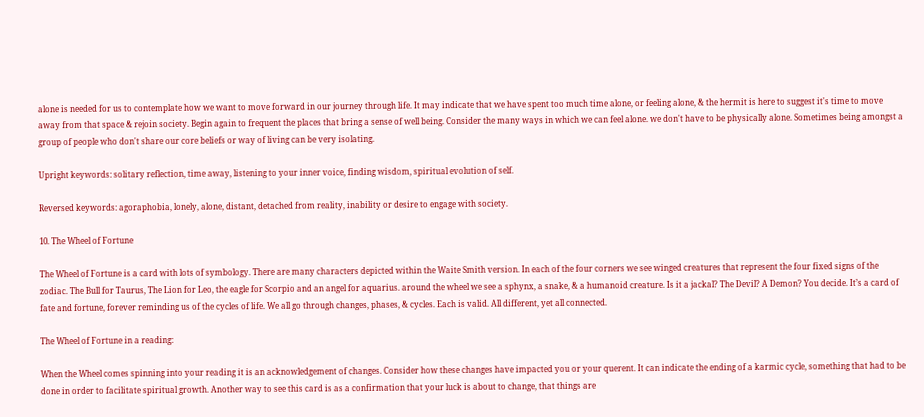alone is needed for us to contemplate how we want to move forward in our journey through life. It may indicate that we have spent too much time alone, or feeling alone, & the hermit is here to suggest it's time to move away from that space & rejoin society. Begin again to frequent the places that bring a sense of well being. Consider the many ways in which we can feel alone. we don't have to be physically alone. Sometimes being amongst a group of people who don't share our core beliefs or way of living can be very isolating.

Upright keywords: solitary reflection, time away, listening to your inner voice, finding wisdom, spiritual evolution of self.

Reversed keywords: agoraphobia, lonely, alone, distant, detached from reality, inability or desire to engage with society.

10. The Wheel of Fortune

The Wheel of Fortune is a card with lots of symbology. There are many characters depicted within the Waite Smith version. In each of the four corners we see winged creatures that represent the four fixed signs of the zodiac. The Bull for Taurus, The Lion for Leo, the eagle for Scorpio and an angel for aquarius. around the wheel we see a sphynx, a snake, & a humanoid creature. Is it a jackal? The Devil? A Demon? You decide. It’s a card of fate and fortune, forever reminding us of the cycles of life. We all go through changes, phases, & cycles. Each is valid. All different, yet all connected.

The Wheel of Fortune in a reading:

When the Wheel comes spinning into your reading it is an acknowledgement of changes. Consider how these changes have impacted you or your querent. It can indicate the ending of a karmic cycle, something that had to be done in order to facilitate spiritual growth. Another way to see this card is as a confirmation that your luck is about to change, that things are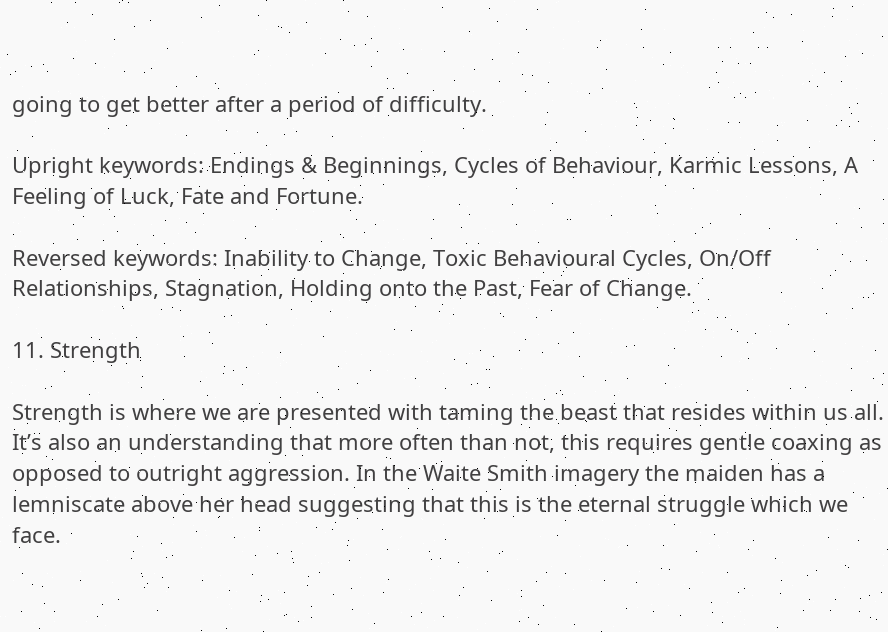going to get better after a period of difficulty.

Upright keywords: Endings & Beginnings, Cycles of Behaviour, Karmic Lessons, A Feeling of Luck, Fate and Fortune.

Reversed keywords: Inability to Change, Toxic Behavioural Cycles, On/Off Relationships, Stagnation, Holding onto the Past, Fear of Change.

11. Strength

Strength is where we are presented with taming the beast that resides within us all. It’s also an understanding that more often than not, this requires gentle coaxing as opposed to outright aggression. In the Waite Smith imagery the maiden has a lemniscate above her head suggesting that this is the eternal struggle which we face.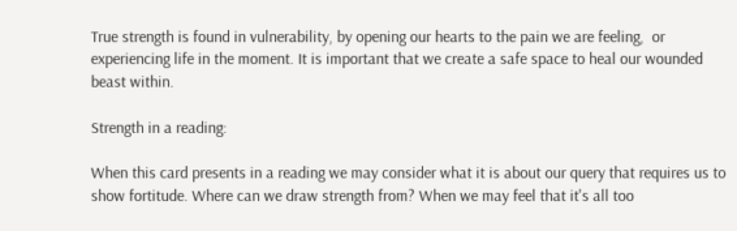True strength is found in vulnerability, by opening our hearts to the pain we are feeling,  or experiencing life in the moment. It is important that we create a safe space to heal our wounded beast within.

Strength in a reading:

When this card presents in a reading we may consider what it is about our query that requires us to show fortitude. Where can we draw strength from? When we may feel that it's all too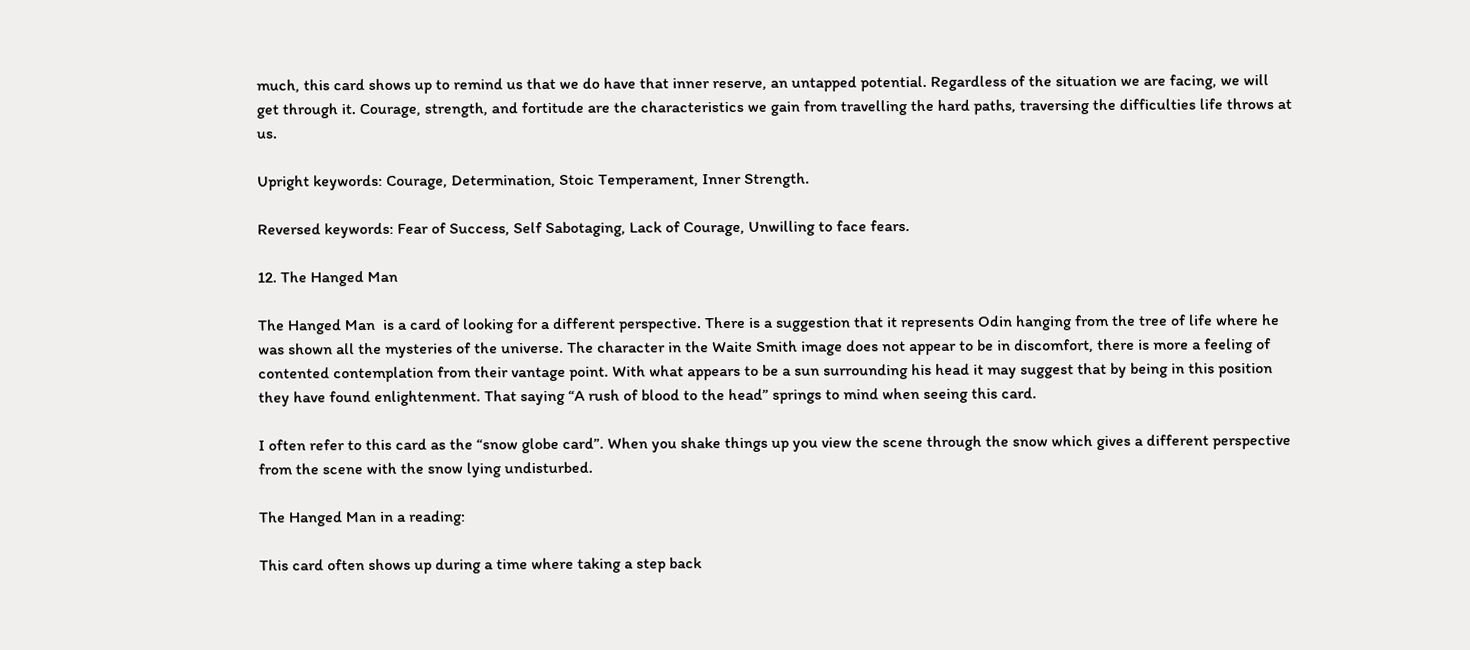much, this card shows up to remind us that we do have that inner reserve, an untapped potential. Regardless of the situation we are facing, we will get through it. Courage, strength, and fortitude are the characteristics we gain from travelling the hard paths, traversing the difficulties life throws at us.

Upright keywords: Courage, Determination, Stoic Temperament, Inner Strength.

Reversed keywords: Fear of Success, Self Sabotaging, Lack of Courage, Unwilling to face fears.

12. The Hanged Man

The Hanged Man  is a card of looking for a different perspective. There is a suggestion that it represents Odin hanging from the tree of life where he was shown all the mysteries of the universe. The character in the Waite Smith image does not appear to be in discomfort, there is more a feeling of contented contemplation from their vantage point. With what appears to be a sun surrounding his head it may suggest that by being in this position they have found enlightenment. That saying “A rush of blood to the head” springs to mind when seeing this card.

I often refer to this card as the “snow globe card”. When you shake things up you view the scene through the snow which gives a different perspective from the scene with the snow lying undisturbed.

The Hanged Man in a reading:

This card often shows up during a time where taking a step back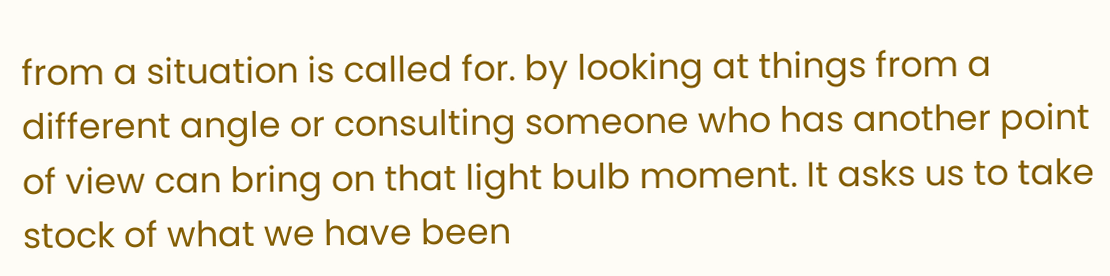from a situation is called for. by looking at things from a different angle or consulting someone who has another point of view can bring on that light bulb moment. It asks us to take stock of what we have been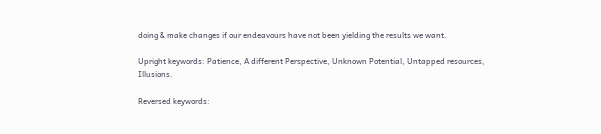doing & make changes if our endeavours have not been yielding the results we want.

Upright keywords: Patience, A different Perspective, Unknown Potential, Untapped resources, Illusions.

Reversed keywords: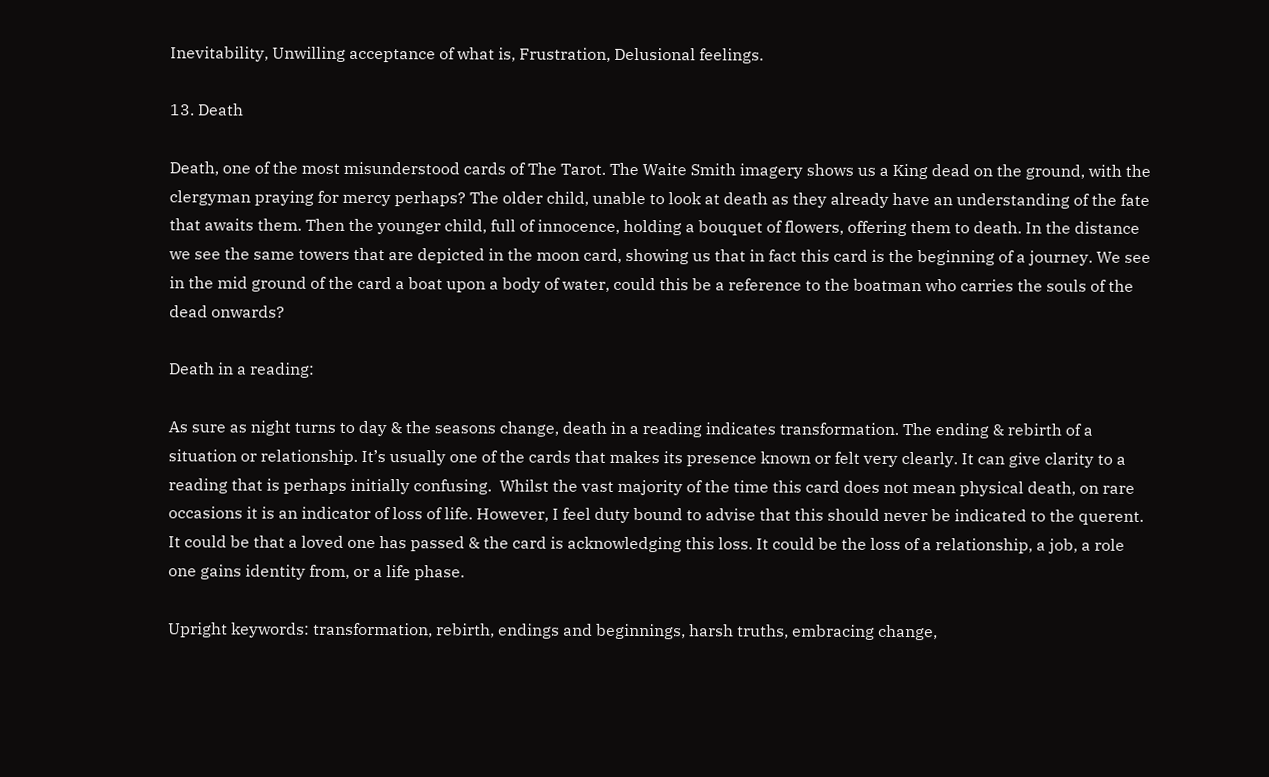Inevitability, Unwilling acceptance of what is, Frustration, Delusional feelings.

13. Death

Death, one of the most misunderstood cards of The Tarot. The Waite Smith imagery shows us a King dead on the ground, with the clergyman praying for mercy perhaps? The older child, unable to look at death as they already have an understanding of the fate that awaits them. Then the younger child, full of innocence, holding a bouquet of flowers, offering them to death. In the distance we see the same towers that are depicted in the moon card, showing us that in fact this card is the beginning of a journey. We see in the mid ground of the card a boat upon a body of water, could this be a reference to the boatman who carries the souls of the dead onwards?

Death in a reading:

As sure as night turns to day & the seasons change, death in a reading indicates transformation. The ending & rebirth of a situation or relationship. It’s usually one of the cards that makes its presence known or felt very clearly. It can give clarity to a reading that is perhaps initially confusing.  Whilst the vast majority of the time this card does not mean physical death, on rare occasions it is an indicator of loss of life. However, I feel duty bound to advise that this should never be indicated to the querent. It could be that a loved one has passed & the card is acknowledging this loss. It could be the loss of a relationship, a job, a role one gains identity from, or a life phase.

Upright keywords: transformation, rebirth, endings and beginnings, harsh truths, embracing change,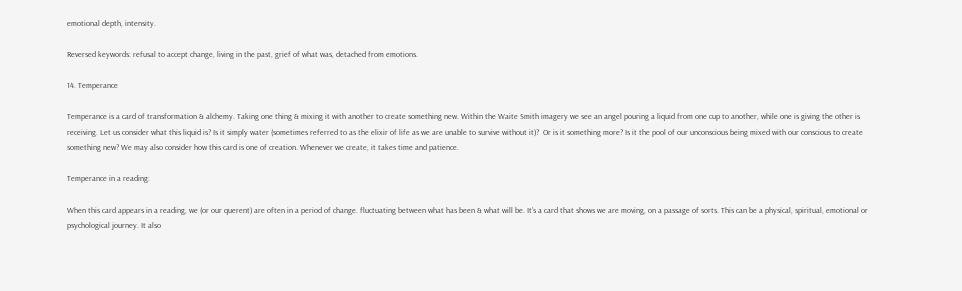emotional depth, intensity.

Reversed keywords: refusal to accept change, living in the past, grief of what was, detached from emotions.

14. Temperance

Temperance is a card of transformation & alchemy. Taking one thing & mixing it with another to create something new. Within the Waite Smith imagery we see an angel pouring a liquid from one cup to another, while one is giving the other is receiving. Let us consider what this liquid is? Is it simply water (sometimes referred to as the elixir of life as we are unable to survive without it)?  Or is it something more? Is it the pool of our unconscious being mixed with our conscious to create something new? We may also consider how this card is one of creation. Whenever we create, it takes time and patience.

Temperance in a reading:

When this card appears in a reading, we (or our querent) are often in a period of change. fluctuating between what has been & what will be. It’s a card that shows we are moving, on a passage of sorts. This can be a physical, spiritual, emotional or psychological journey. It also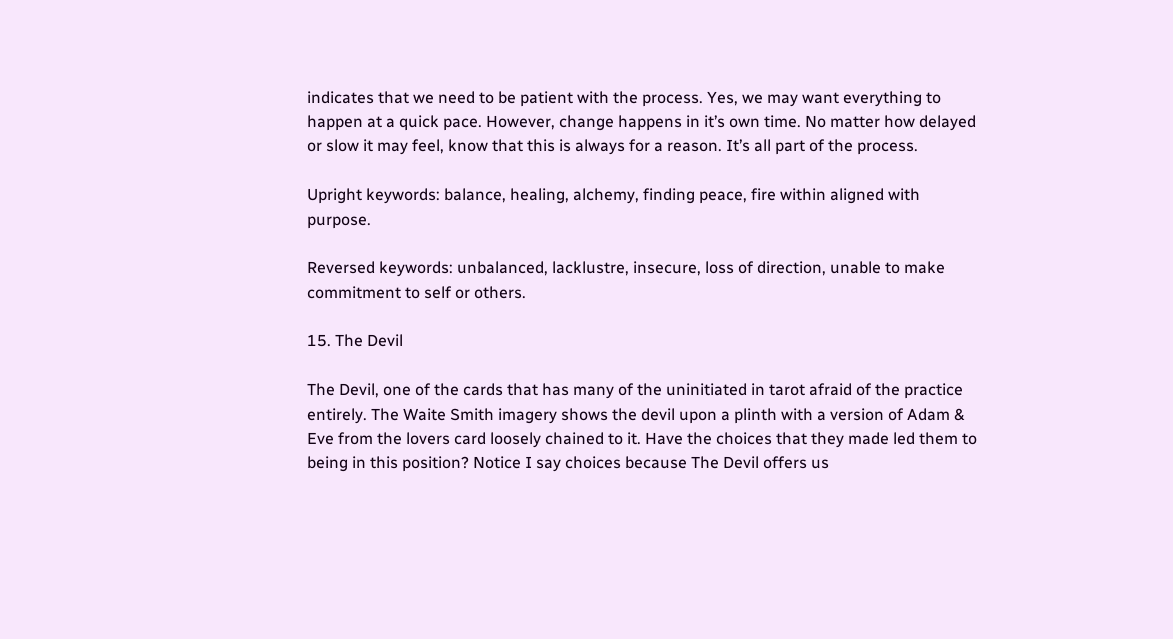indicates that we need to be patient with the process. Yes, we may want everything to happen at a quick pace. However, change happens in it’s own time. No matter how delayed or slow it may feel, know that this is always for a reason. It’s all part of the process.

Upright keywords: balance, healing, alchemy, finding peace, fire within aligned with purpose.

Reversed keywords: unbalanced, lacklustre, insecure, loss of direction, unable to make commitment to self or others.

15. The Devil

The Devil, one of the cards that has many of the uninitiated in tarot afraid of the practice entirely. The Waite Smith imagery shows the devil upon a plinth with a version of Adam & Eve from the lovers card loosely chained to it. Have the choices that they made led them to being in this position? Notice I say choices because The Devil offers us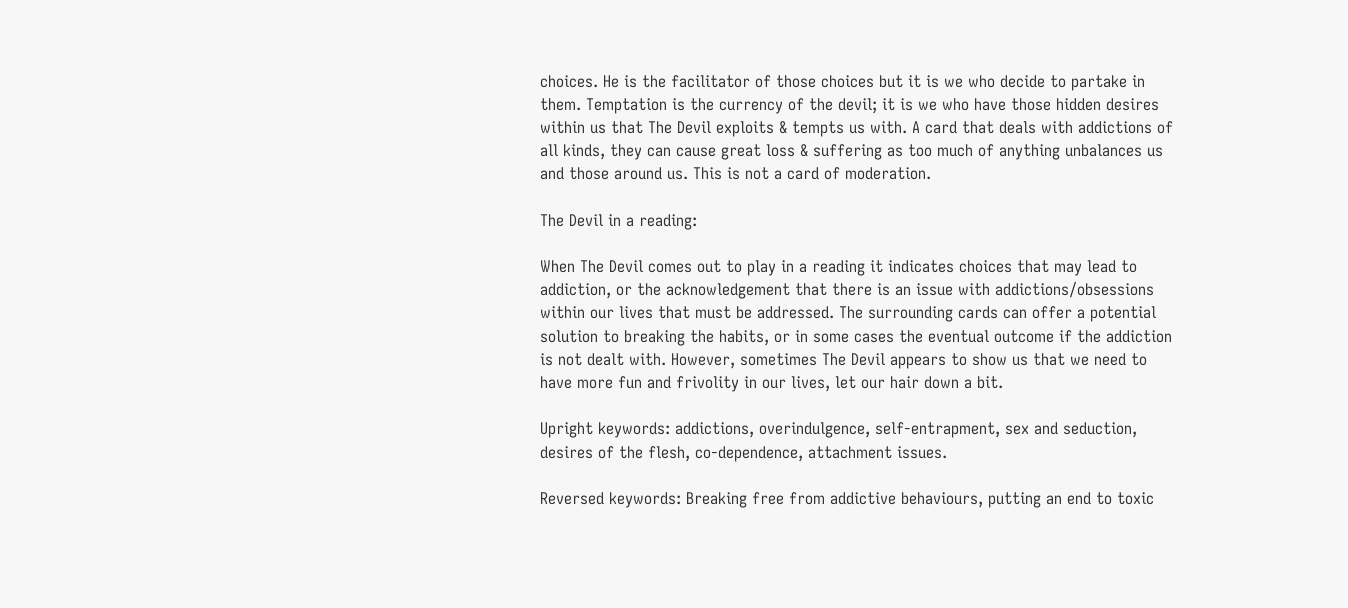choices. He is the facilitator of those choices but it is we who decide to partake in them. Temptation is the currency of the devil; it is we who have those hidden desires within us that The Devil exploits & tempts us with. A card that deals with addictions of all kinds, they can cause great loss & suffering as too much of anything unbalances us and those around us. This is not a card of moderation.

The Devil in a reading:

When The Devil comes out to play in a reading it indicates choices that may lead to addiction, or the acknowledgement that there is an issue with addictions/obsessions within our lives that must be addressed. The surrounding cards can offer a potential solution to breaking the habits, or in some cases the eventual outcome if the addiction is not dealt with. However, sometimes The Devil appears to show us that we need to have more fun and frivolity in our lives, let our hair down a bit.

Upright keywords: addictions, overindulgence, self-entrapment, sex and seduction, desires of the flesh, co-dependence, attachment issues.

Reversed keywords: Breaking free from addictive behaviours, putting an end to toxic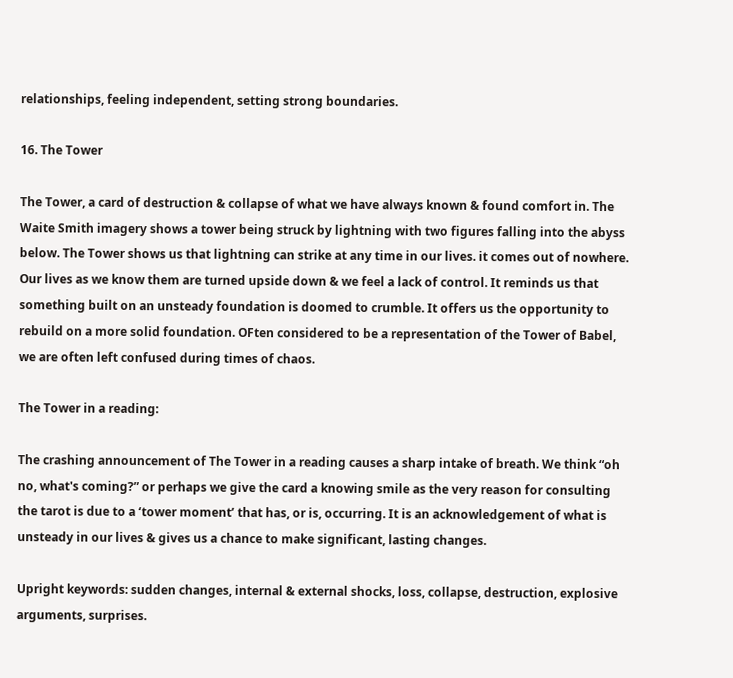relationships, feeling independent, setting strong boundaries.

16. The Tower

The Tower, a card of destruction & collapse of what we have always known & found comfort in. The Waite Smith imagery shows a tower being struck by lightning with two figures falling into the abyss below. The Tower shows us that lightning can strike at any time in our lives. it comes out of nowhere. Our lives as we know them are turned upside down & we feel a lack of control. It reminds us that something built on an unsteady foundation is doomed to crumble. It offers us the opportunity to rebuild on a more solid foundation. OFten considered to be a representation of the Tower of Babel, we are often left confused during times of chaos.

The Tower in a reading:

The crashing announcement of The Tower in a reading causes a sharp intake of breath. We think “oh no, what's coming?” or perhaps we give the card a knowing smile as the very reason for consulting the tarot is due to a ‘tower moment’ that has, or is, occurring. It is an acknowledgement of what is unsteady in our lives & gives us a chance to make significant, lasting changes.

Upright keywords: sudden changes, internal & external shocks, loss, collapse, destruction, explosive arguments, surprises.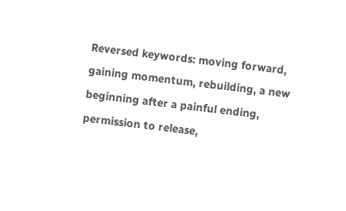Reversed keywords: moving forward, gaining momentum, rebuilding, a new beginning after a painful ending, permission to release,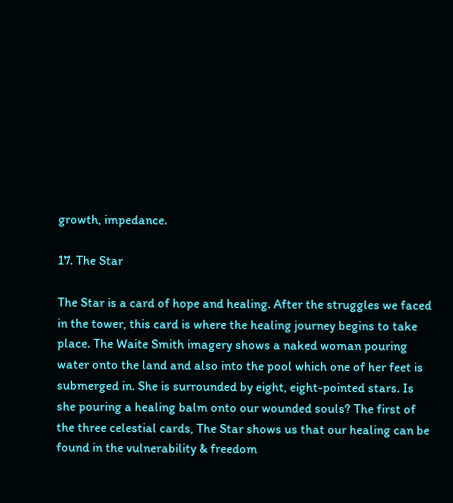growth, impedance.

17. The Star

The Star is a card of hope and healing. After the struggles we faced in the tower, this card is where the healing journey begins to take place. The Waite Smith imagery shows a naked woman pouring water onto the land and also into the pool which one of her feet is submerged in. She is surrounded by eight, eight-pointed stars. Is she pouring a healing balm onto our wounded souls? The first of the three celestial cards, The Star shows us that our healing can be found in the vulnerability & freedom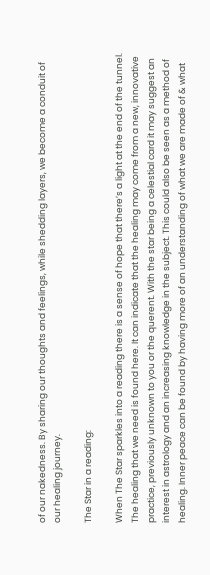of our nakedness. By sharing our thoughts and feelings, while shedding layers, we become a conduit of our healing journey.

The Star in a reading:

When The Star sparkles into a reading there is a sense of hope that there’s a light at the end of the tunnel. The healing that we need is found here. It can indicate that the healing may come from a new, innovative practice, previously unknown to you or the querent. With the star being a celestial card it may suggest an interest in astrology and an increasing knowledge in the subject. This could also be seen as a method of healing. Inner peace can be found by having more of an understanding of what we are made of & what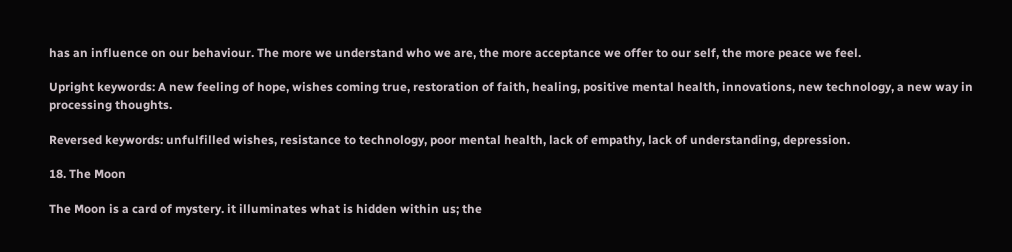has an influence on our behaviour. The more we understand who we are, the more acceptance we offer to our self, the more peace we feel.

Upright keywords: A new feeling of hope, wishes coming true, restoration of faith, healing, positive mental health, innovations, new technology, a new way in processing thoughts.

Reversed keywords: unfulfilled wishes, resistance to technology, poor mental health, lack of empathy, lack of understanding, depression.

18. The Moon

The Moon is a card of mystery. it illuminates what is hidden within us; the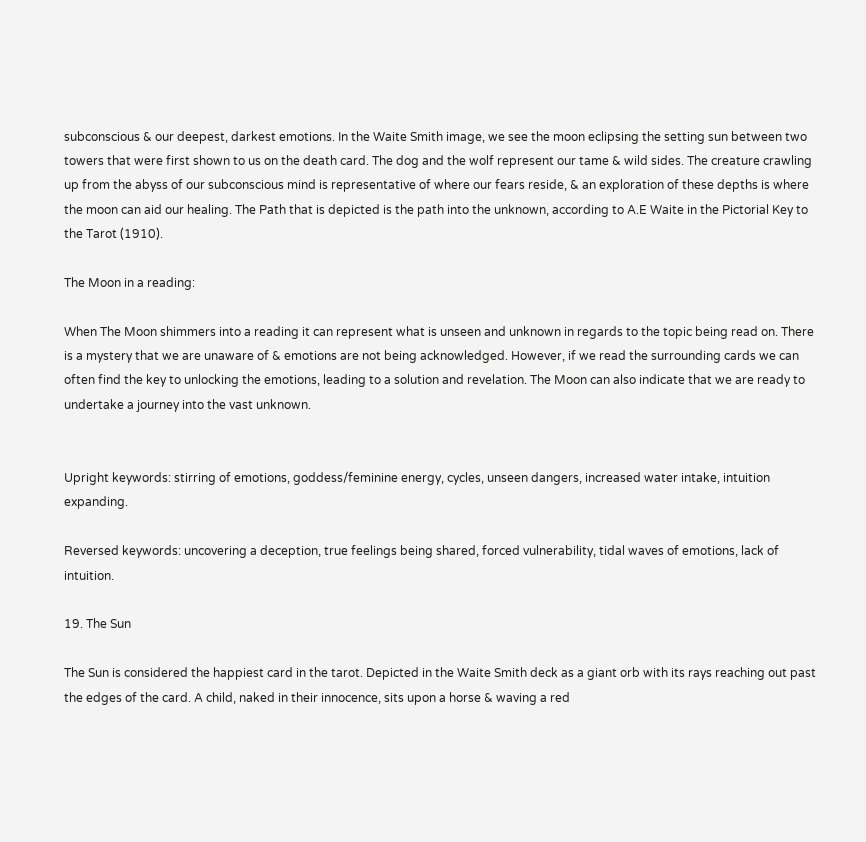subconscious & our deepest, darkest emotions. In the Waite Smith image, we see the moon eclipsing the setting sun between two towers that were first shown to us on the death card. The dog and the wolf represent our tame & wild sides. The creature crawling up from the abyss of our subconscious mind is representative of where our fears reside, & an exploration of these depths is where the moon can aid our healing. The Path that is depicted is the path into the unknown, according to A.E Waite in the Pictorial Key to the Tarot (1910).

The Moon in a reading:

When The Moon shimmers into a reading it can represent what is unseen and unknown in regards to the topic being read on. There is a mystery that we are unaware of & emotions are not being acknowledged. However, if we read the surrounding cards we can often find the key to unlocking the emotions, leading to a solution and revelation. The Moon can also indicate that we are ready to undertake a journey into the vast unknown.


Upright keywords: stirring of emotions, goddess/feminine energy, cycles, unseen dangers, increased water intake, intuition expanding.

Reversed keywords: uncovering a deception, true feelings being shared, forced vulnerability, tidal waves of emotions, lack of intuition.

19. The Sun

The Sun is considered the happiest card in the tarot. Depicted in the Waite Smith deck as a giant orb with its rays reaching out past the edges of the card. A child, naked in their innocence, sits upon a horse & waving a red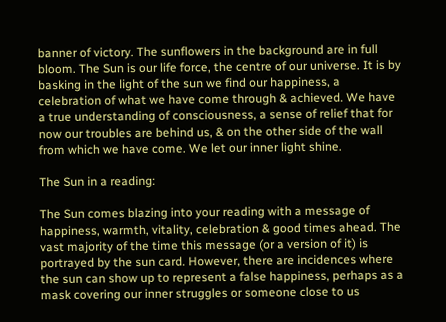banner of victory. The sunflowers in the background are in full bloom. The Sun is our life force, the centre of our universe. It is by basking in the light of the sun we find our happiness, a celebration of what we have come through & achieved. We have a true understanding of consciousness, a sense of relief that for now our troubles are behind us, & on the other side of the wall from which we have come. We let our inner light shine.

The Sun in a reading:

The Sun comes blazing into your reading with a message of happiness, warmth, vitality, celebration & good times ahead. The vast majority of the time this message (or a version of it) is portrayed by the sun card. However, there are incidences where the sun can show up to represent a false happiness, perhaps as a mask covering our inner struggles or someone close to us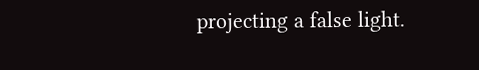projecting a false light.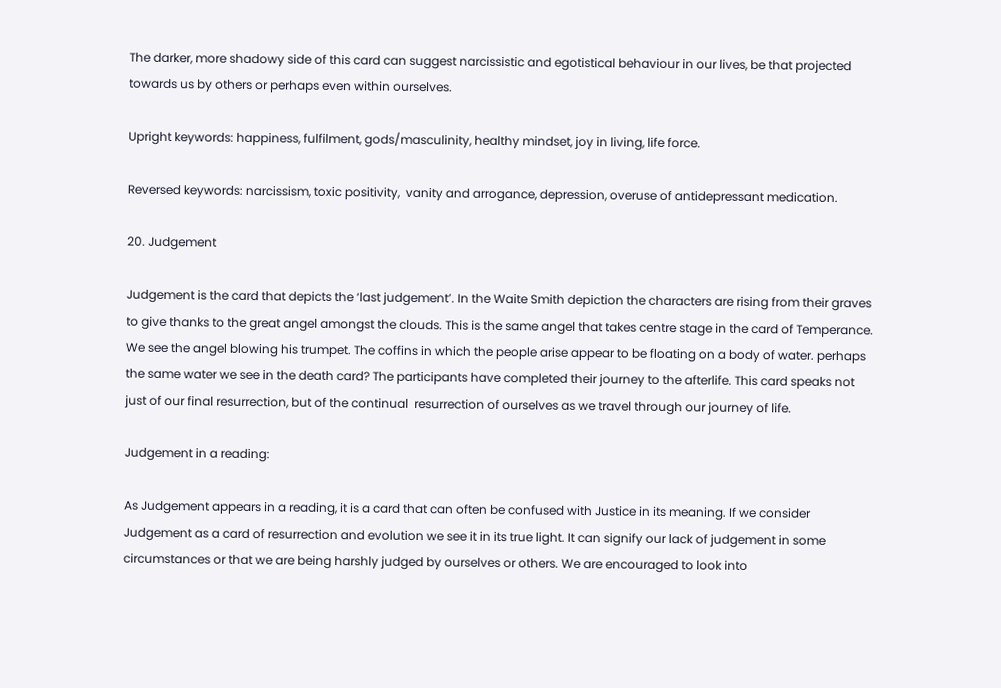The darker, more shadowy side of this card can suggest narcissistic and egotistical behaviour in our lives, be that projected towards us by others or perhaps even within ourselves.

Upright keywords: happiness, fulfilment, gods/masculinity, healthy mindset, joy in living, life force.

Reversed keywords: narcissism, toxic positivity,  vanity and arrogance, depression, overuse of antidepressant medication.

20. Judgement

Judgement is the card that depicts the ‘last judgement’. In the Waite Smith depiction the characters are rising from their graves to give thanks to the great angel amongst the clouds. This is the same angel that takes centre stage in the card of Temperance. We see the angel blowing his trumpet. The coffins in which the people arise appear to be floating on a body of water. perhaps the same water we see in the death card? The participants have completed their journey to the afterlife. This card speaks not just of our final resurrection, but of the continual  resurrection of ourselves as we travel through our journey of life.

Judgement in a reading:

As Judgement appears in a reading, it is a card that can often be confused with Justice in its meaning. If we consider Judgement as a card of resurrection and evolution we see it in its true light. It can signify our lack of judgement in some circumstances or that we are being harshly judged by ourselves or others. We are encouraged to look into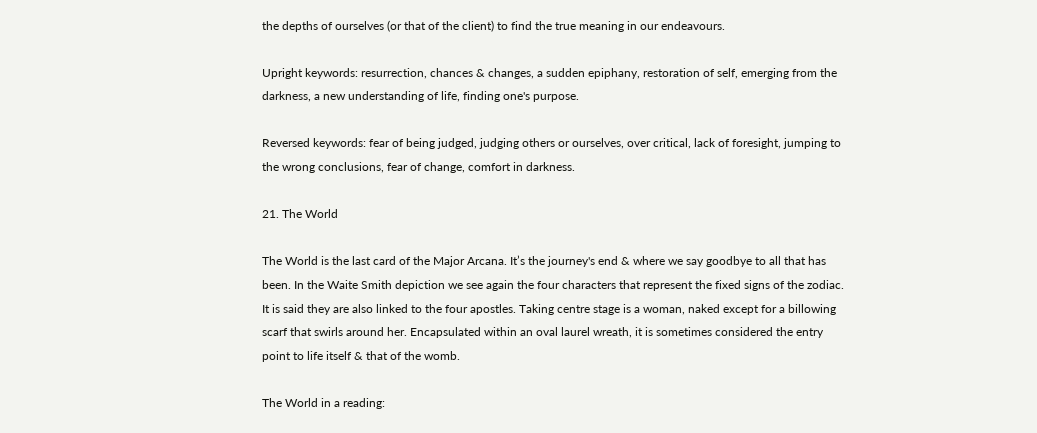the depths of ourselves (or that of the client) to find the true meaning in our endeavours.

Upright keywords: resurrection, chances & changes, a sudden epiphany, restoration of self, emerging from the darkness, a new understanding of life, finding one's purpose.

Reversed keywords: fear of being judged, judging others or ourselves, over critical, lack of foresight, jumping to the wrong conclusions, fear of change, comfort in darkness.

21. The World

The World is the last card of the Major Arcana. It’s the journey's end & where we say goodbye to all that has been. In the Waite Smith depiction we see again the four characters that represent the fixed signs of the zodiac. It is said they are also linked to the four apostles. Taking centre stage is a woman, naked except for a billowing scarf that swirls around her. Encapsulated within an oval laurel wreath, it is sometimes considered the entry point to life itself & that of the womb.

The World in a reading: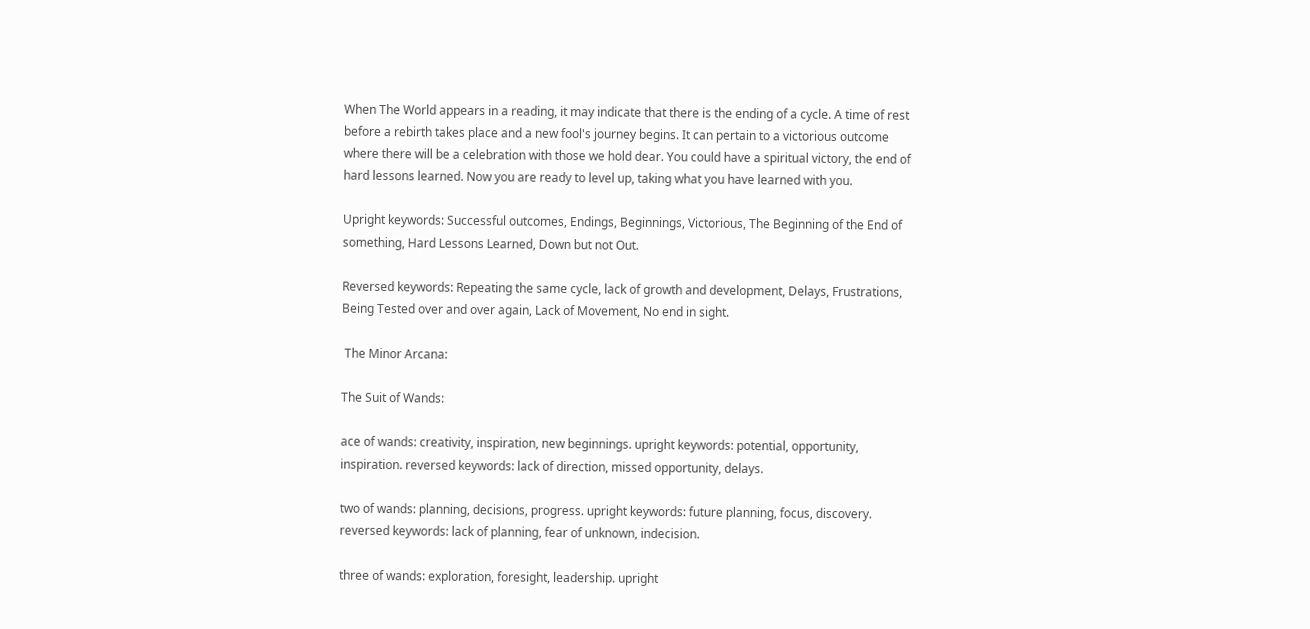When The World appears in a reading, it may indicate that there is the ending of a cycle. A time of rest before a rebirth takes place and a new fool's journey begins. It can pertain to a victorious outcome where there will be a celebration with those we hold dear. You could have a spiritual victory, the end of hard lessons learned. Now you are ready to level up, taking what you have learned with you.

Upright keywords: Successful outcomes, Endings, Beginnings, Victorious, The Beginning of the End of something, Hard Lessons Learned, Down but not Out.

Reversed keywords: Repeating the same cycle, lack of growth and development, Delays, Frustrations, Being Tested over and over again, Lack of Movement, No end in sight.

 The Minor Arcana:

The Suit of Wands:

ace of wands: creativity, inspiration, new beginnings. upright keywords: potential, opportunity, inspiration. reversed keywords: lack of direction, missed opportunity, delays.

two of wands: planning, decisions, progress. upright keywords: future planning, focus, discovery. reversed keywords: lack of planning, fear of unknown, indecision.

three of wands: exploration, foresight, leadership. upright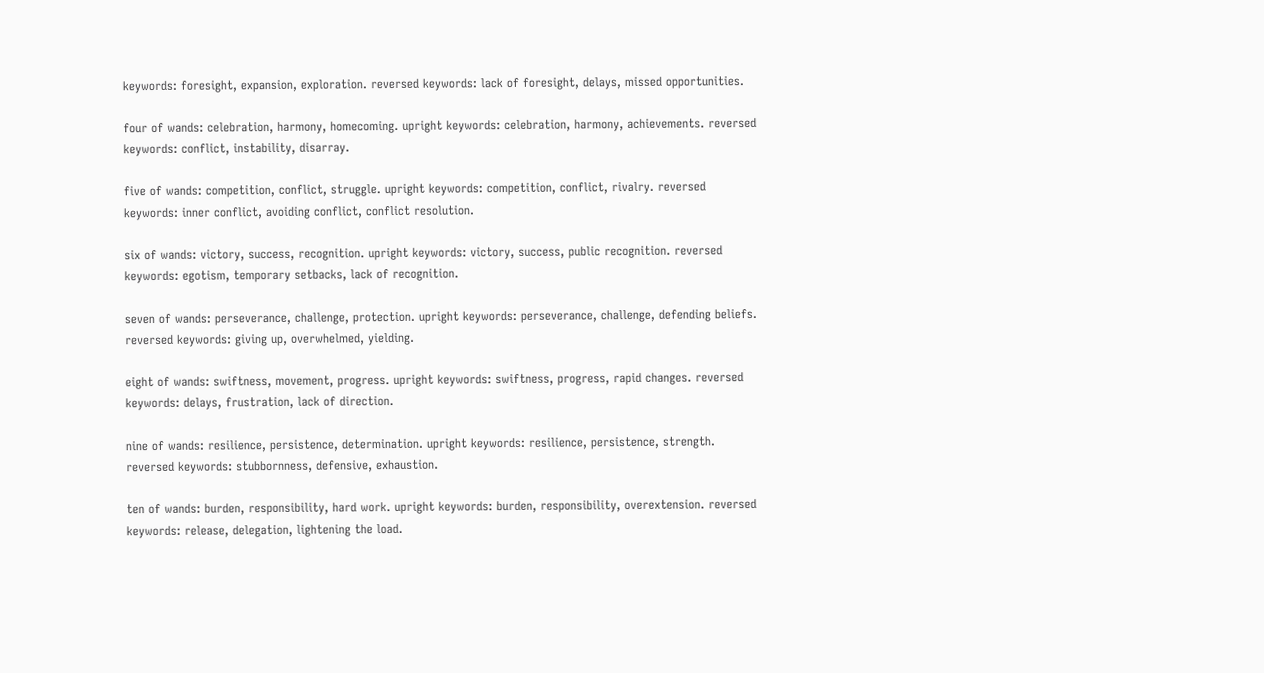keywords: foresight, expansion, exploration. reversed keywords: lack of foresight, delays, missed opportunities.

four of wands: celebration, harmony, homecoming. upright keywords: celebration, harmony, achievements. reversed keywords: conflict, instability, disarray.

five of wands: competition, conflict, struggle. upright keywords: competition, conflict, rivalry. reversed keywords: inner conflict, avoiding conflict, conflict resolution.

six of wands: victory, success, recognition. upright keywords: victory, success, public recognition. reversed keywords: egotism, temporary setbacks, lack of recognition.

seven of wands: perseverance, challenge, protection. upright keywords: perseverance, challenge, defending beliefs. reversed keywords: giving up, overwhelmed, yielding.

eight of wands: swiftness, movement, progress. upright keywords: swiftness, progress, rapid changes. reversed keywords: delays, frustration, lack of direction.

nine of wands: resilience, persistence, determination. upright keywords: resilience, persistence, strength. reversed keywords: stubbornness, defensive, exhaustion.

ten of wands: burden, responsibility, hard work. upright keywords: burden, responsibility, overextension. reversed keywords: release, delegation, lightening the load.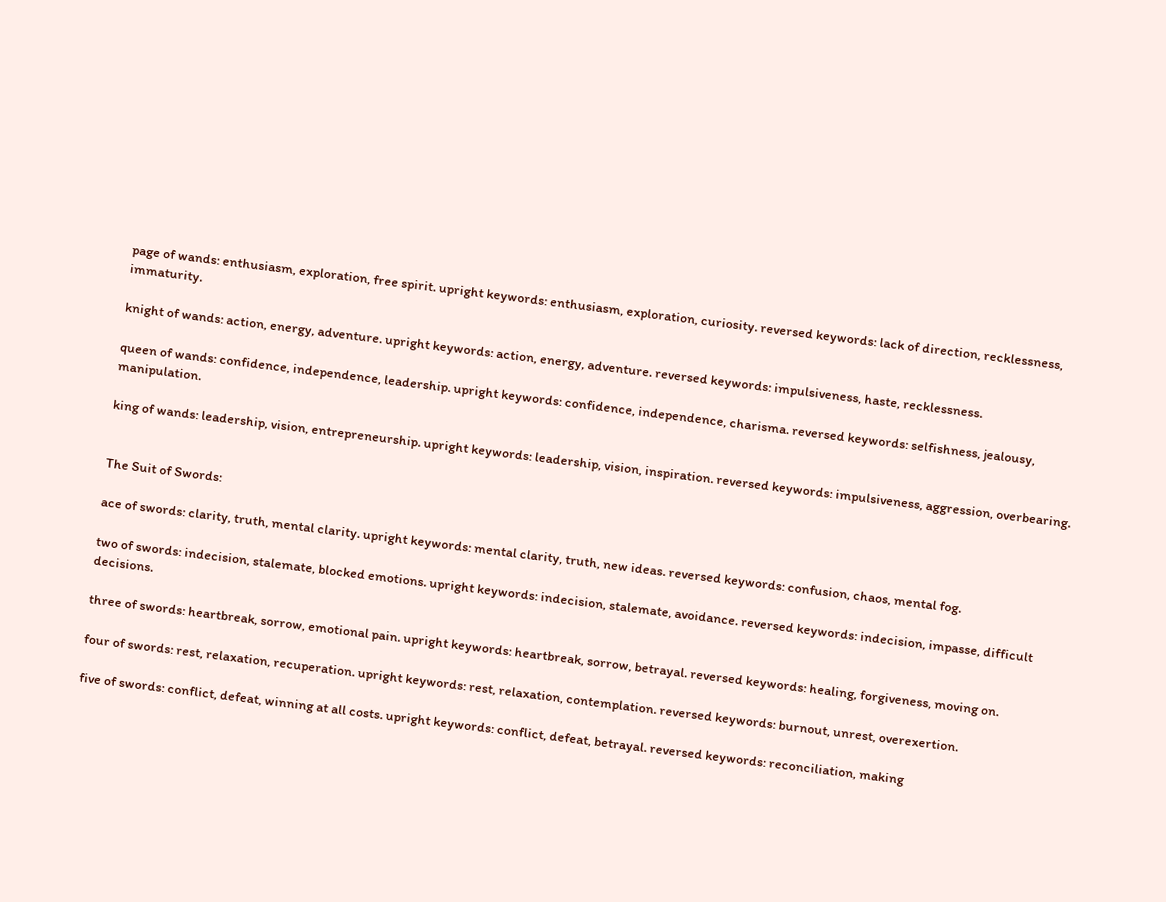page of wands: enthusiasm, exploration, free spirit. upright keywords: enthusiasm, exploration, curiosity. reversed keywords: lack of direction, recklessness, immaturity.

knight of wands: action, energy, adventure. upright keywords: action, energy, adventure. reversed keywords: impulsiveness, haste, recklessness.

queen of wands: confidence, independence, leadership. upright keywords: confidence, independence, charisma. reversed keywords: selfishness, jealousy, manipulation.

king of wands: leadership, vision, entrepreneurship. upright keywords: leadership, vision, inspiration. reversed keywords: impulsiveness, aggression, overbearing.


The Suit of Swords:

ace of swords: clarity, truth, mental clarity. upright keywords: mental clarity, truth, new ideas. reversed keywords: confusion, chaos, mental fog.

two of swords: indecision, stalemate, blocked emotions. upright keywords: indecision, stalemate, avoidance. reversed keywords: indecision, impasse, difficult decisions.

three of swords: heartbreak, sorrow, emotional pain. upright keywords: heartbreak, sorrow, betrayal. reversed keywords: healing, forgiveness, moving on.

four of swords: rest, relaxation, recuperation. upright keywords: rest, relaxation, contemplation. reversed keywords: burnout, unrest, overexertion.

five of swords: conflict, defeat, winning at all costs. upright keywords: conflict, defeat, betrayal. reversed keywords: reconciliation, making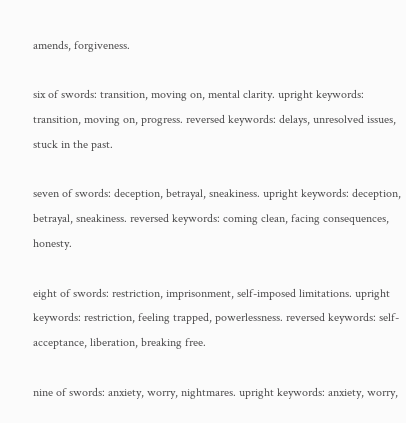amends, forgiveness.

six of swords: transition, moving on, mental clarity. upright keywords: transition, moving on, progress. reversed keywords: delays, unresolved issues, stuck in the past.

seven of swords: deception, betrayal, sneakiness. upright keywords: deception, betrayal, sneakiness. reversed keywords: coming clean, facing consequences, honesty.

eight of swords: restriction, imprisonment, self-imposed limitations. upright keywords: restriction, feeling trapped, powerlessness. reversed keywords: self-acceptance, liberation, breaking free.

nine of swords: anxiety, worry, nightmares. upright keywords: anxiety, worry,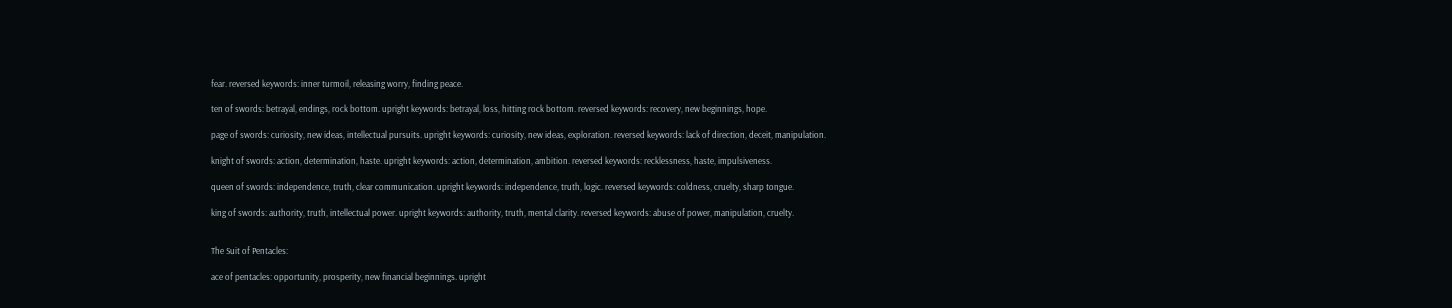fear. reversed keywords: inner turmoil, releasing worry, finding peace.

ten of swords: betrayal, endings, rock bottom. upright keywords: betrayal, loss, hitting rock bottom. reversed keywords: recovery, new beginnings, hope.

page of swords: curiosity, new ideas, intellectual pursuits. upright keywords: curiosity, new ideas, exploration. reversed keywords: lack of direction, deceit, manipulation.

knight of swords: action, determination, haste. upright keywords: action, determination, ambition. reversed keywords: recklessness, haste, impulsiveness.

queen of swords: independence, truth, clear communication. upright keywords: independence, truth, logic. reversed keywords: coldness, cruelty, sharp tongue.

king of swords: authority, truth, intellectual power. upright keywords: authority, truth, mental clarity. reversed keywords: abuse of power, manipulation, cruelty.


The Suit of Pentacles:

ace of pentacles: opportunity, prosperity, new financial beginnings. upright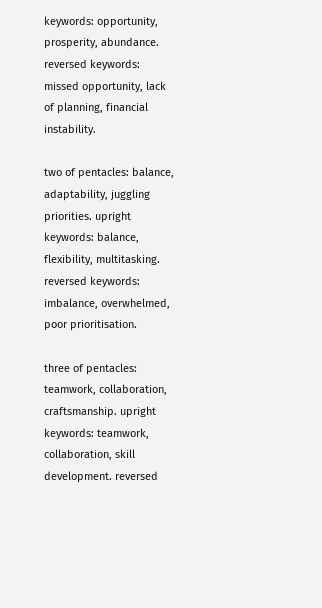keywords: opportunity, prosperity, abundance. reversed keywords: missed opportunity, lack of planning, financial instability.

two of pentacles: balance, adaptability, juggling priorities. upright keywords: balance, flexibility, multitasking. reversed keywords: imbalance, overwhelmed, poor prioritisation.

three of pentacles: teamwork, collaboration, craftsmanship. upright keywords: teamwork, collaboration, skill development. reversed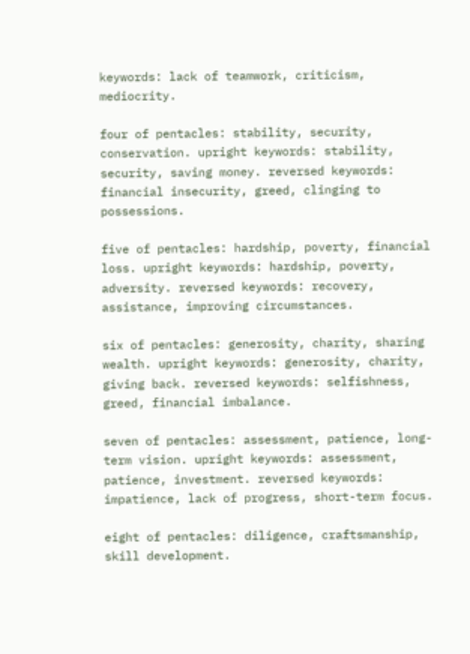keywords: lack of teamwork, criticism, mediocrity.

four of pentacles: stability, security, conservation. upright keywords: stability, security, saving money. reversed keywords: financial insecurity, greed, clinging to possessions.

five of pentacles: hardship, poverty, financial loss. upright keywords: hardship, poverty, adversity. reversed keywords: recovery, assistance, improving circumstances.

six of pentacles: generosity, charity, sharing wealth. upright keywords: generosity, charity, giving back. reversed keywords: selfishness, greed, financial imbalance.

seven of pentacles: assessment, patience, long-term vision. upright keywords: assessment, patience, investment. reversed keywords: impatience, lack of progress, short-term focus.

eight of pentacles: diligence, craftsmanship, skill development.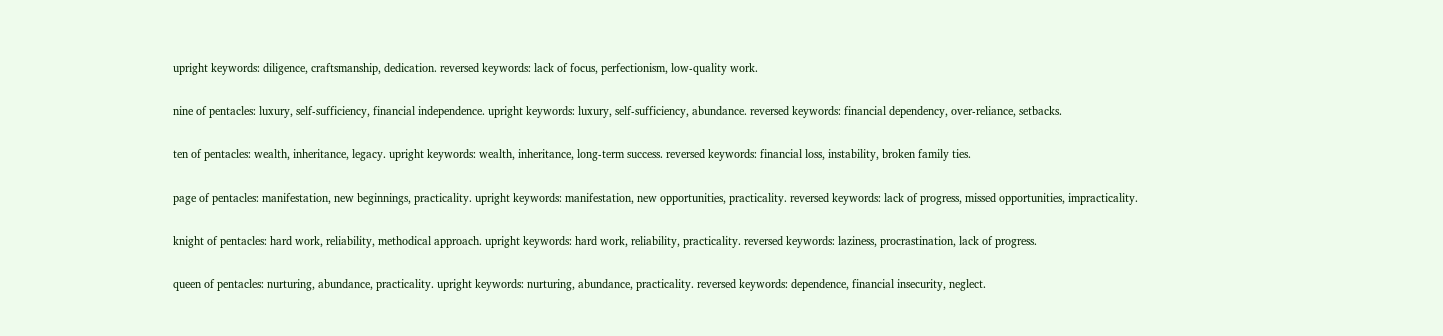upright keywords: diligence, craftsmanship, dedication. reversed keywords: lack of focus, perfectionism, low-quality work.

nine of pentacles: luxury, self-sufficiency, financial independence. upright keywords: luxury, self-sufficiency, abundance. reversed keywords: financial dependency, over-reliance, setbacks.

ten of pentacles: wealth, inheritance, legacy. upright keywords: wealth, inheritance, long-term success. reversed keywords: financial loss, instability, broken family ties.

page of pentacles: manifestation, new beginnings, practicality. upright keywords: manifestation, new opportunities, practicality. reversed keywords: lack of progress, missed opportunities, impracticality.

knight of pentacles: hard work, reliability, methodical approach. upright keywords: hard work, reliability, practicality. reversed keywords: laziness, procrastination, lack of progress.

queen of pentacles: nurturing, abundance, practicality. upright keywords: nurturing, abundance, practicality. reversed keywords: dependence, financial insecurity, neglect.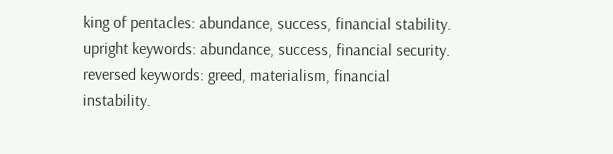king of pentacles: abundance, success, financial stability. upright keywords: abundance, success, financial security. reversed keywords: greed, materialism, financial instability.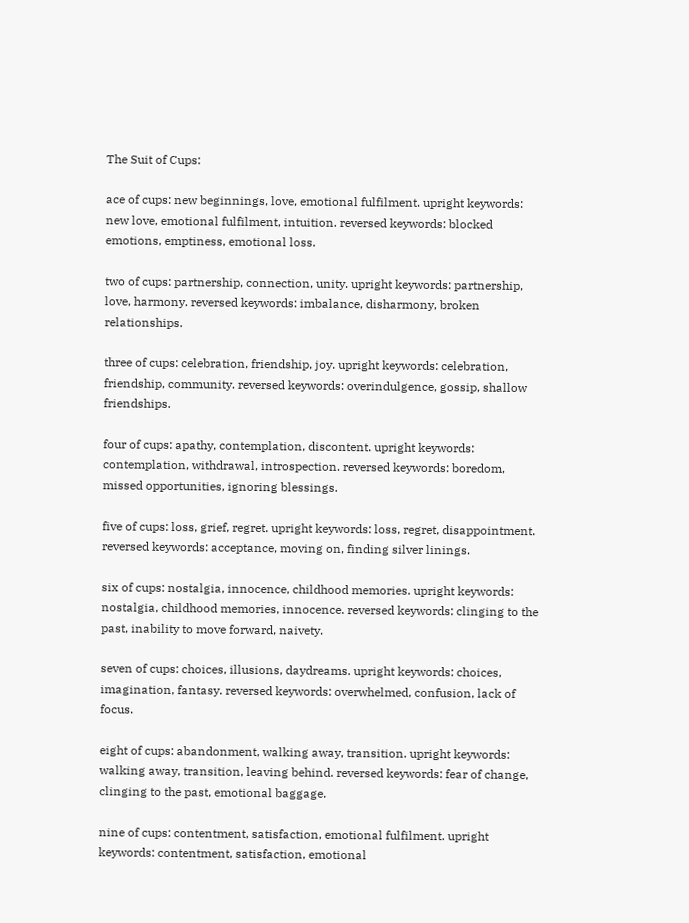The Suit of Cups:

ace of cups: new beginnings, love, emotional fulfilment. upright keywords: new love, emotional fulfilment, intuition. reversed keywords: blocked emotions, emptiness, emotional loss.

two of cups: partnership, connection, unity. upright keywords: partnership, love, harmony. reversed keywords: imbalance, disharmony, broken relationships.

three of cups: celebration, friendship, joy. upright keywords: celebration, friendship, community. reversed keywords: overindulgence, gossip, shallow friendships.

four of cups: apathy, contemplation, discontent. upright keywords: contemplation, withdrawal, introspection. reversed keywords: boredom, missed opportunities, ignoring blessings.

five of cups: loss, grief, regret. upright keywords: loss, regret, disappointment. reversed keywords: acceptance, moving on, finding silver linings.

six of cups: nostalgia, innocence, childhood memories. upright keywords: nostalgia, childhood memories, innocence. reversed keywords: clinging to the past, inability to move forward, naivety.

seven of cups: choices, illusions, daydreams. upright keywords: choices, imagination, fantasy. reversed keywords: overwhelmed, confusion, lack of focus.

eight of cups: abandonment, walking away, transition. upright keywords: walking away, transition, leaving behind. reversed keywords: fear of change, clinging to the past, emotional baggage.

nine of cups: contentment, satisfaction, emotional fulfilment. upright keywords: contentment, satisfaction, emotional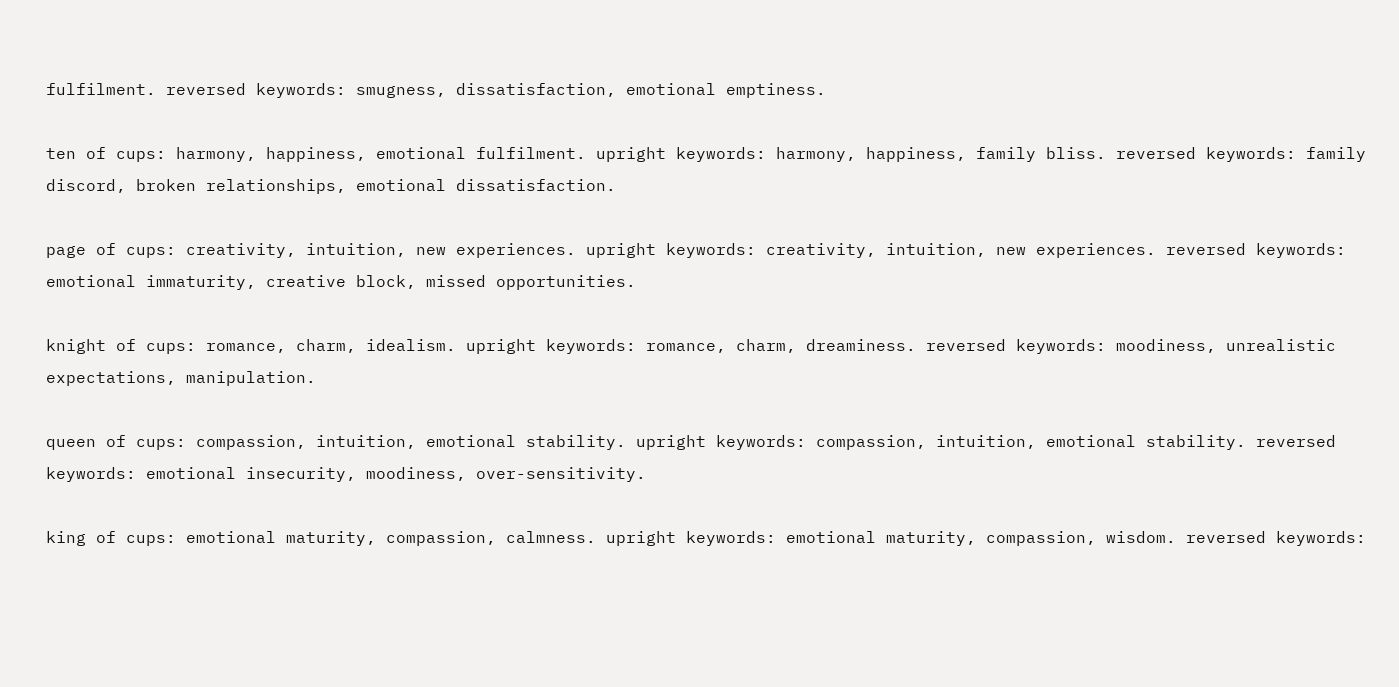fulfilment. reversed keywords: smugness, dissatisfaction, emotional emptiness.

ten of cups: harmony, happiness, emotional fulfilment. upright keywords: harmony, happiness, family bliss. reversed keywords: family discord, broken relationships, emotional dissatisfaction.

page of cups: creativity, intuition, new experiences. upright keywords: creativity, intuition, new experiences. reversed keywords: emotional immaturity, creative block, missed opportunities.

knight of cups: romance, charm, idealism. upright keywords: romance, charm, dreaminess. reversed keywords: moodiness, unrealistic expectations, manipulation.

queen of cups: compassion, intuition, emotional stability. upright keywords: compassion, intuition, emotional stability. reversed keywords: emotional insecurity, moodiness, over-sensitivity.

king of cups: emotional maturity, compassion, calmness. upright keywords: emotional maturity, compassion, wisdom. reversed keywords: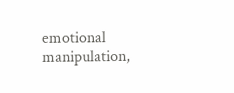emotional manipulation,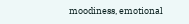moodiness, emotional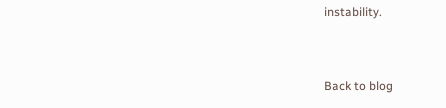instability.


Back to blog